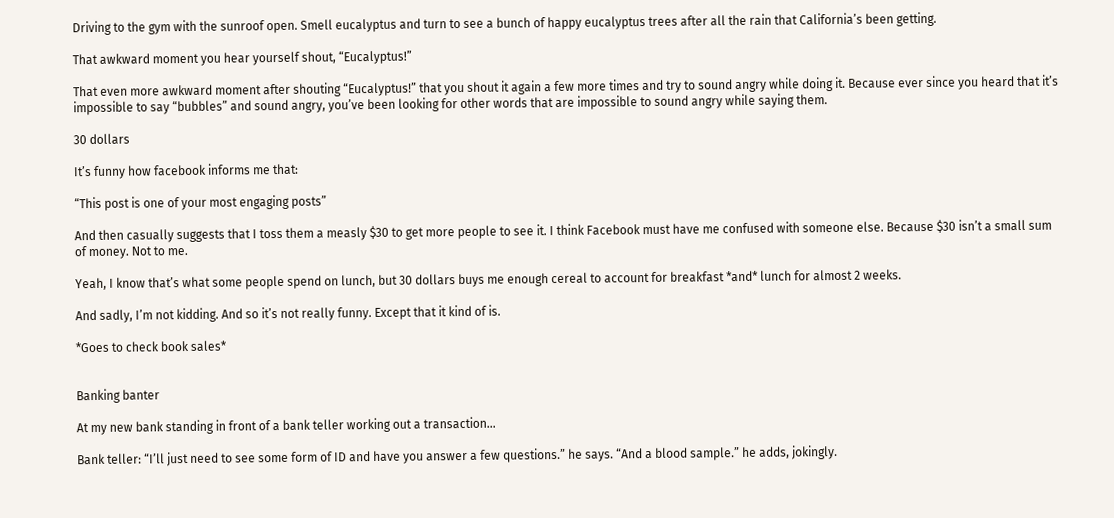Driving to the gym with the sunroof open. Smell eucalyptus and turn to see a bunch of happy eucalyptus trees after all the rain that California’s been getting.

That awkward moment you hear yourself shout, “Eucalyptus!”

That even more awkward moment after shouting “Eucalyptus!” that you shout it again a few more times and try to sound angry while doing it. Because ever since you heard that it’s impossible to say “bubbles” and sound angry, you’ve been looking for other words that are impossible to sound angry while saying them.

30 dollars

It’s funny how facebook informs me that:

“This post is one of your most engaging posts”

And then casually suggests that I toss them a measly $30 to get more people to see it. I think Facebook must have me confused with someone else. Because $30 isn’t a small sum of money. Not to me.

Yeah, I know that’s what some people spend on lunch, but 30 dollars buys me enough cereal to account for breakfast *and* lunch for almost 2 weeks.

And sadly, I’m not kidding. And so it’s not really funny. Except that it kind of is.

*Goes to check book sales*


Banking banter

At my new bank standing in front of a bank teller working out a transaction…

Bank teller: “I’ll just need to see some form of ID and have you answer a few questions.” he says. “And a blood sample.” he adds, jokingly.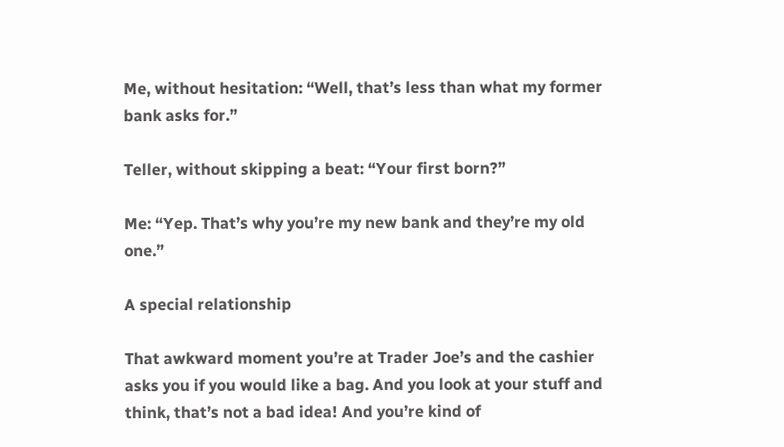Me, without hesitation: “Well, that’s less than what my former bank asks for.”

Teller, without skipping a beat: “Your first born?”

Me: “Yep. That’s why you’re my new bank and they’re my old one.”

A special relationship

That awkward moment you’re at Trader Joe’s and the cashier asks you if you would like a bag. And you look at your stuff and think, that’s not a bad idea! And you’re kind of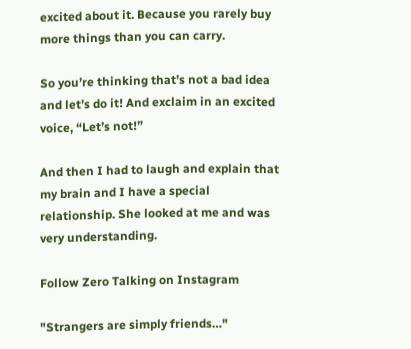excited about it. Because you rarely buy more things than you can carry.

So you’re thinking that’s not a bad idea and let’s do it! And exclaim in an excited voice, “Let’s not!”

And then I had to laugh and explain that my brain and I have a special relationship. She looked at me and was very understanding.

Follow Zero Talking on Instagram

"Strangers are simply friends…"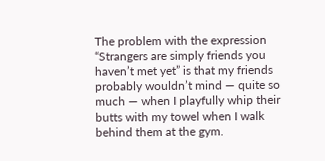The problem with the expression “Strangers are simply friends you haven’t met yet” is that my friends probably wouldn’t mind — quite so much — when I playfully whip their butts with my towel when I walk behind them at the gym.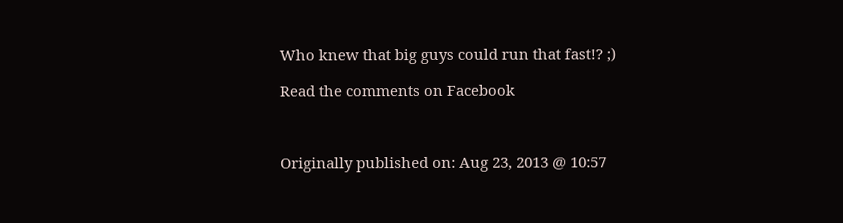Who knew that big guys could run that fast!? ;)

Read the comments on Facebook



Originally published on: Aug 23, 2013 @ 10:57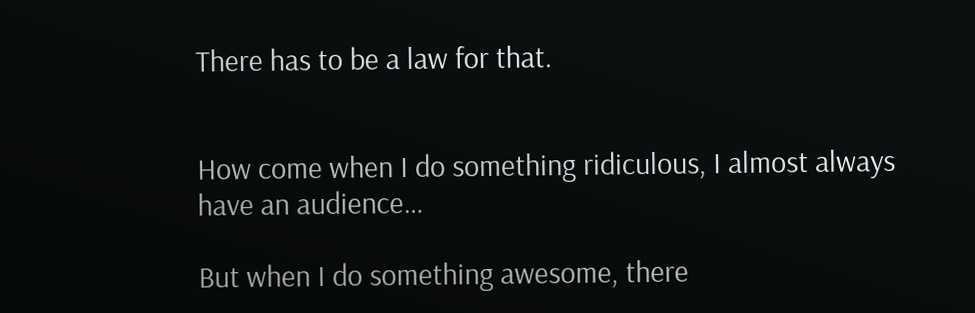There has to be a law for that.


How come when I do something ridiculous, I almost always have an audience…

But when I do something awesome, there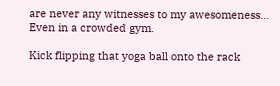are never any witnesses to my awesomeness… Even in a crowded gym.

Kick flipping that yoga ball onto the rack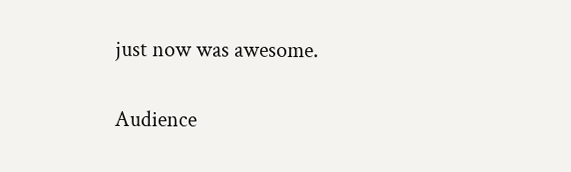just now was awesome.

Audience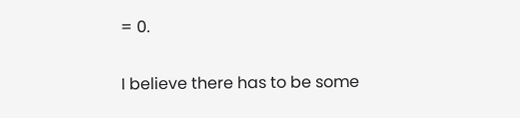= 0.


I believe there has to be some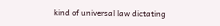kind of universal law dictating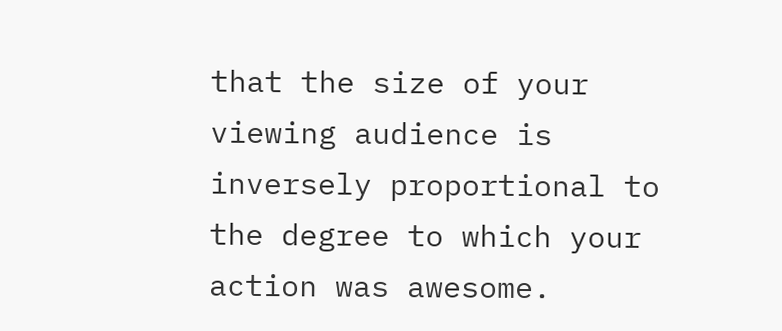that the size of your viewing audience is inversely proportional to the degree to which your action was awesome.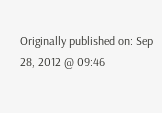Originally published on: Sep 28, 2012 @ 09:46